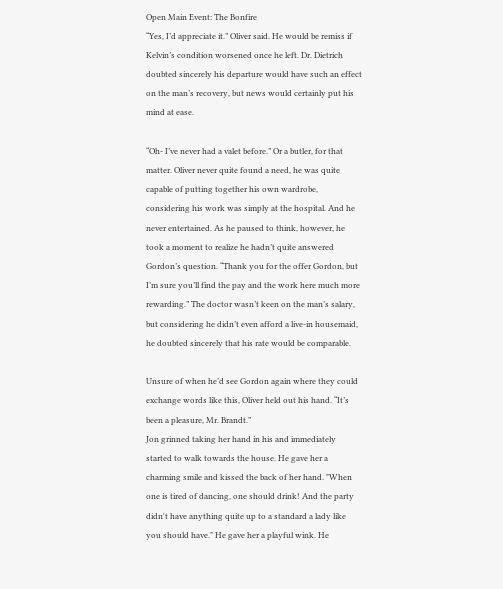Open Main Event: The Bonfire
“Yes, I’d appreciate it.” Oliver said. He would be remiss if Kelvin’s condition worsened once he left. Dr. Dietrich doubted sincerely his departure would have such an effect on the man’s recovery, but news would certainly put his mind at ease.

“Oh- I’ve never had a valet before.” Or a butler, for that matter. Oliver never quite found a need, he was quite capable of putting together his own wardrobe, considering his work was simply at the hospital. And he never entertained. As he paused to think, however, he took a moment to realize he hadn’t quite answered Gordon’s question. “Thank you for the offer Gordon, but I’m sure you’ll find the pay and the work here much more rewarding.” The doctor wasn’t keen on the man’s salary, but considering he didn’t even afford a live-in housemaid, he doubted sincerely that his rate would be comparable.

Unsure of when he’d see Gordon again where they could exchange words like this, Oliver held out his hand. “It’s been a pleasure, Mr. Brandt.”
Jon grinned taking her hand in his and immediately started to walk towards the house. He gave her a charming smile and kissed the back of her hand. "When one is tired of dancing, one should drink! And the party didn't have anything quite up to a standard a lady like you should have." He gave her a playful wink. He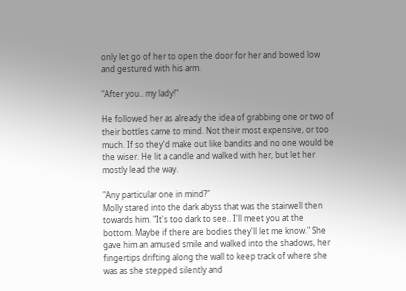only let go of her to open the door for her and bowed low and gestured with his arm.

"After you.. my lady!"

He followed her as already the idea of grabbing one or two of their bottles came to mind. Not their most expensive, or too much. If so they'd make out like bandits and no one would be the wiser. He lit a candle and walked with her, but let her mostly lead the way.

"Any particular one in mind?"
Molly stared into the dark abyss that was the stairwell then towards him. "It's too dark to see.. I'll meet you at the bottom. Maybe if there are bodies they'll let me know." She gave him an amused smile and walked into the shadows, her fingertips drifting along the wall to keep track of where she was as she stepped silently and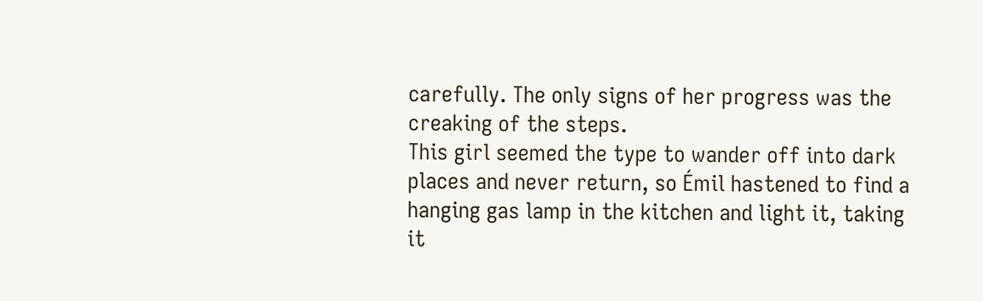carefully. The only signs of her progress was the creaking of the steps.
This girl seemed the type to wander off into dark places and never return, so Émil hastened to find a hanging gas lamp in the kitchen and light it, taking it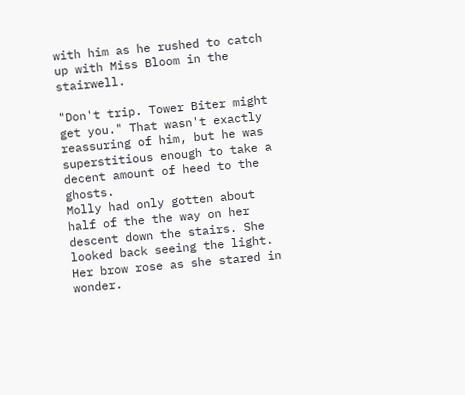with him as he rushed to catch up with Miss Bloom in the stairwell.

"Don't trip. Tower Biter might get you." That wasn't exactly reassuring of him, but he was superstitious enough to take a decent amount of heed to the ghosts.
Molly had only gotten about half of the the way on her descent down the stairs. She looked back seeing the light. Her brow rose as she stared in wonder.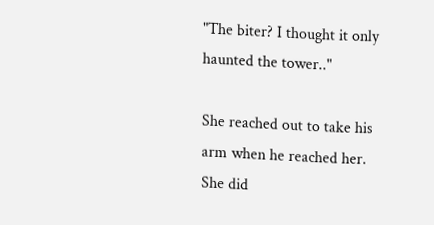"The biter? I thought it only haunted the tower.."

She reached out to take his arm when he reached her. She did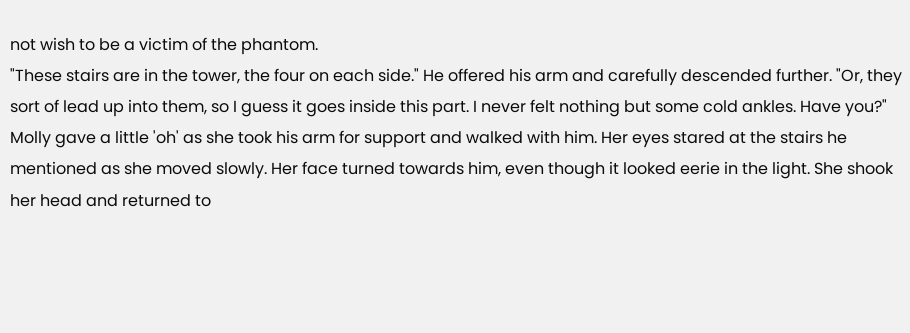not wish to be a victim of the phantom.
"These stairs are in the tower, the four on each side." He offered his arm and carefully descended further. "Or, they sort of lead up into them, so I guess it goes inside this part. I never felt nothing but some cold ankles. Have you?"
Molly gave a little 'oh' as she took his arm for support and walked with him. Her eyes stared at the stairs he mentioned as she moved slowly. Her face turned towards him, even though it looked eerie in the light. She shook her head and returned to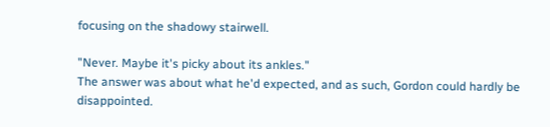focusing on the shadowy stairwell.

"Never. Maybe it's picky about its ankles."
The answer was about what he'd expected, and as such, Gordon could hardly be disappointed.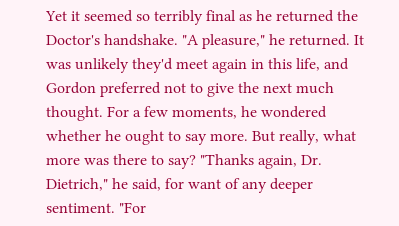Yet it seemed so terribly final as he returned the Doctor's handshake. "A pleasure," he returned. It was unlikely they'd meet again in this life, and Gordon preferred not to give the next much thought. For a few moments, he wondered whether he ought to say more. But really, what more was there to say? "Thanks again, Dr. Dietrich," he said, for want of any deeper sentiment. "For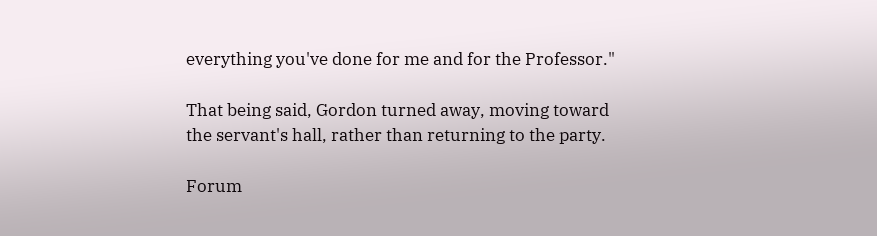everything you've done for me and for the Professor."

That being said, Gordon turned away, moving toward the servant's hall, rather than returning to the party.

Forum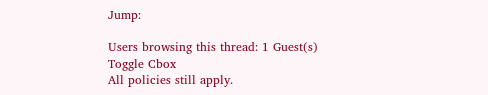Jump:

Users browsing this thread: 1 Guest(s)
Toggle Cbox
All policies still apply.